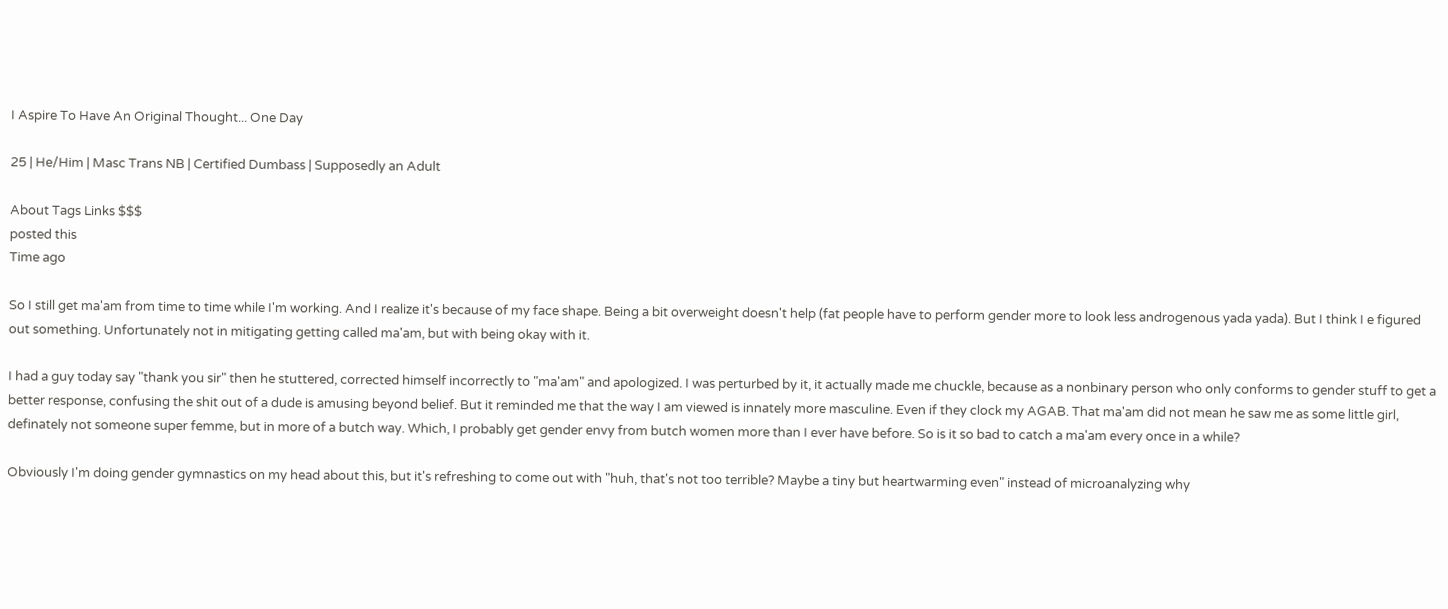I Aspire To Have An Original Thought... One Day

25 | He/Him | Masc Trans NB | Certified Dumbass | Supposedly an Adult

About Tags Links $$$
posted this
Time ago

So I still get ma'am from time to time while I'm working. And I realize it's because of my face shape. Being a bit overweight doesn't help (fat people have to perform gender more to look less androgenous yada yada). But I think I e figured out something. Unfortunately not in mitigating getting called ma'am, but with being okay with it.

I had a guy today say "thank you sir" then he stuttered, corrected himself incorrectly to "ma'am" and apologized. I was perturbed by it, it actually made me chuckle, because as a nonbinary person who only conforms to gender stuff to get a better response, confusing the shit out of a dude is amusing beyond belief. But it reminded me that the way I am viewed is innately more masculine. Even if they clock my AGAB. That ma'am did not mean he saw me as some little girl, definately not someone super femme, but in more of a butch way. Which, I probably get gender envy from butch women more than I ever have before. So is it so bad to catch a ma'am every once in a while?

Obviously I'm doing gender gymnastics on my head about this, but it's refreshing to come out with "huh, that's not too terrible? Maybe a tiny but heartwarming even" instead of microanalyzing why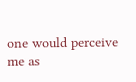one would perceive me as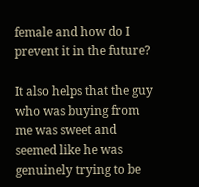female and how do I prevent it in the future?

It also helps that the guy who was buying from me was sweet and seemed like he was genuinely trying to be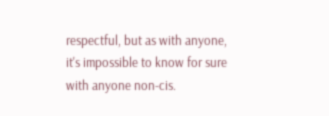respectful, but as with anyone, it's impossible to know for sure with anyone non-cis.